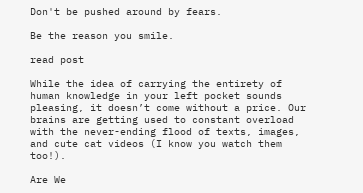Don't be pushed around by fears.

Be the reason you smile.

read post

While the idea of carrying the entirety of human knowledge in your left pocket sounds pleasing, it doesn’t come without a price. Our brains are getting used to constant overload with the never-ending flood of texts, images, and cute cat videos (I know you watch them too!).

Are We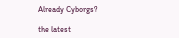Already Cyborgs?

the latest